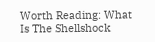Worth Reading: What Is The Shellshock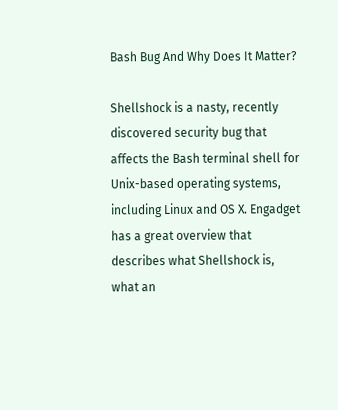Bash Bug And Why Does It Matter?

Shellshock is a nasty, recently discovered security bug that affects the Bash terminal shell for Unix-based operating systems, including Linux and OS X. Engadget has a great overview that describes what Shellshock is, what an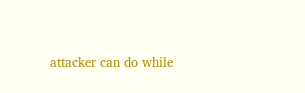attacker can do while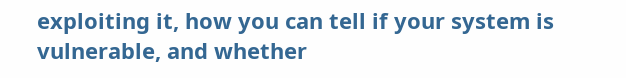exploiting it, how you can tell if your system is vulnerable, and whether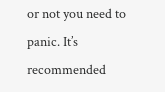or not you need to panic. It’s recommended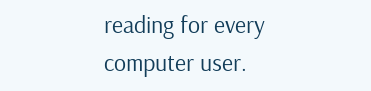reading for every computer user.